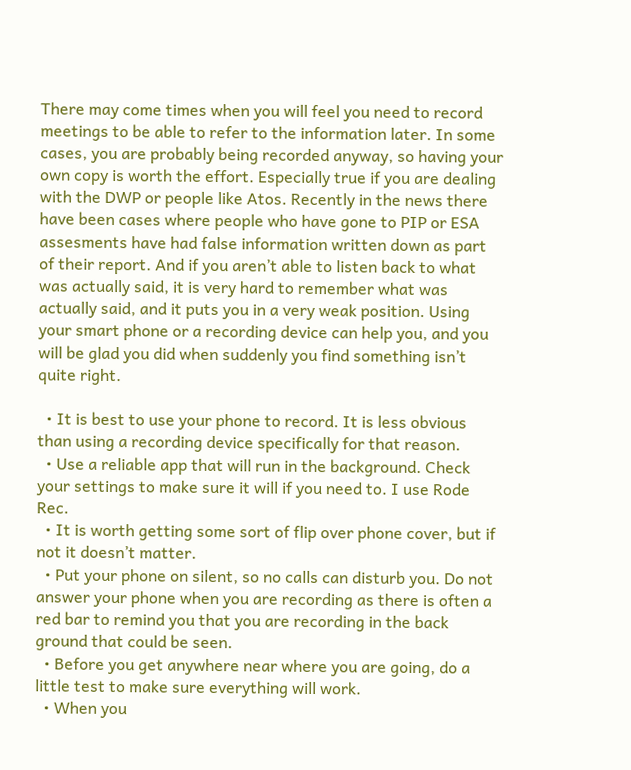There may come times when you will feel you need to record meetings to be able to refer to the information later. In some cases, you are probably being recorded anyway, so having your own copy is worth the effort. Especially true if you are dealing with the DWP or people like Atos. Recently in the news there have been cases where people who have gone to PIP or ESA assesments have had false information written down as part of their report. And if you aren’t able to listen back to what was actually said, it is very hard to remember what was actually said, and it puts you in a very weak position. Using your smart phone or a recording device can help you, and you will be glad you did when suddenly you find something isn’t quite right.

  • It is best to use your phone to record. It is less obvious than using a recording device specifically for that reason.
  • Use a reliable app that will run in the background. Check your settings to make sure it will if you need to. I use Rode Rec.
  • It is worth getting some sort of flip over phone cover, but if not it doesn’t matter.
  • Put your phone on silent, so no calls can disturb you. Do not answer your phone when you are recording as there is often a red bar to remind you that you are recording in the back ground that could be seen.
  • Before you get anywhere near where you are going, do a little test to make sure everything will work.
  • When you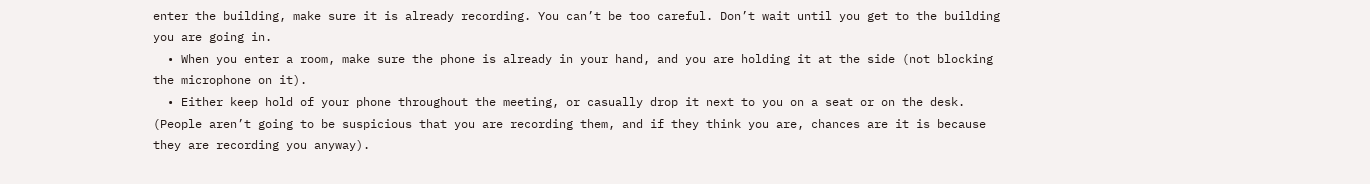enter the building, make sure it is already recording. You can’t be too careful. Don’t wait until you get to the building you are going in.
  • When you enter a room, make sure the phone is already in your hand, and you are holding it at the side (not blocking the microphone on it).
  • Either keep hold of your phone throughout the meeting, or casually drop it next to you on a seat or on the desk. (People aren’t going to be suspicious that you are recording them, and if they think you are, chances are it is because they are recording you anyway).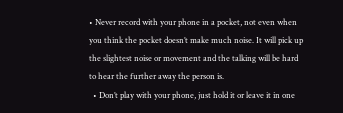• Never record with your phone in a pocket, not even when you think the pocket doesn’t make much noise. It will pick up the slightest noise or movement and the talking will be hard to hear the further away the person is.
  • Don’t play with your phone, just hold it or leave it in one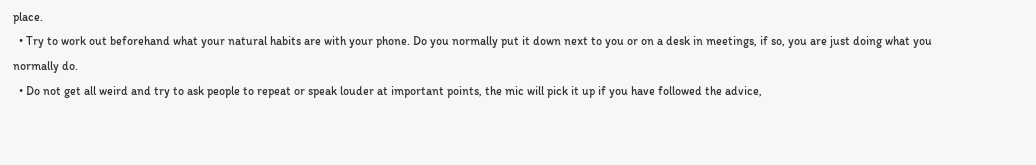place.
  • Try to work out beforehand what your natural habits are with your phone. Do you normally put it down next to you or on a desk in meetings, if so, you are just doing what you normally do.
  • Do not get all weird and try to ask people to repeat or speak louder at important points, the mic will pick it up if you have followed the advice,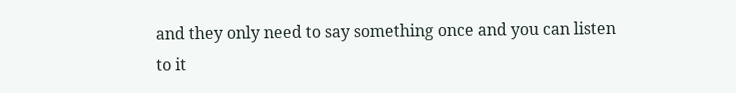and they only need to say something once and you can listen to it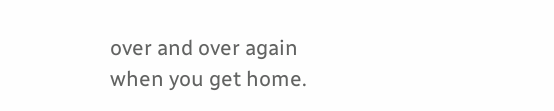over and over again when you get home.